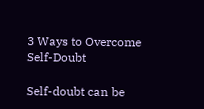3 Ways to Overcome Self-Doubt

Self-doubt can be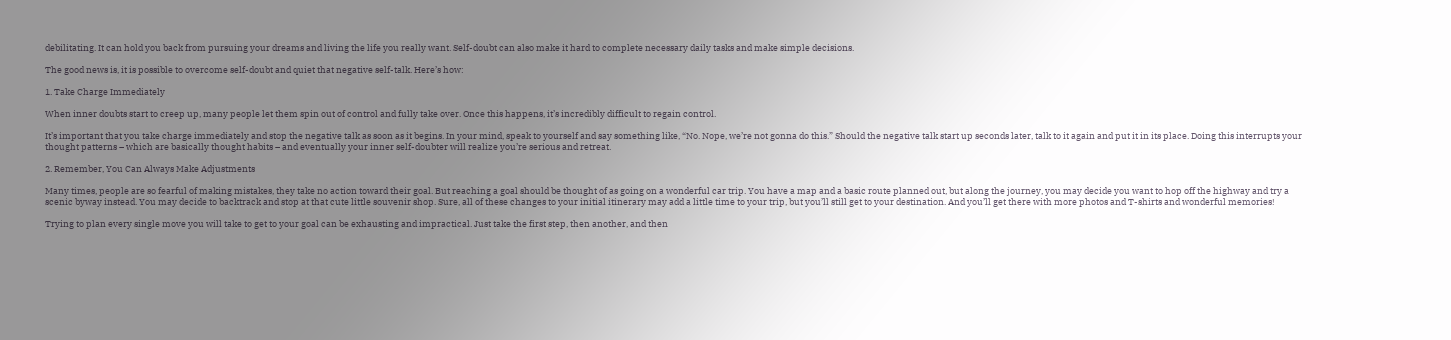debilitating. It can hold you back from pursuing your dreams and living the life you really want. Self-doubt can also make it hard to complete necessary daily tasks and make simple decisions.

The good news is, it is possible to overcome self-doubt and quiet that negative self-talk. Here’s how:

1. Take Charge Immediately

When inner doubts start to creep up, many people let them spin out of control and fully take over. Once this happens, it’s incredibly difficult to regain control.

It’s important that you take charge immediately and stop the negative talk as soon as it begins. In your mind, speak to yourself and say something like, “No. Nope, we’re not gonna do this.” Should the negative talk start up seconds later, talk to it again and put it in its place. Doing this interrupts your thought patterns – which are basically thought habits – and eventually your inner self-doubter will realize you’re serious and retreat.

2. Remember, You Can Always Make Adjustments

Many times, people are so fearful of making mistakes, they take no action toward their goal. But reaching a goal should be thought of as going on a wonderful car trip. You have a map and a basic route planned out, but along the journey, you may decide you want to hop off the highway and try a scenic byway instead. You may decide to backtrack and stop at that cute little souvenir shop. Sure, all of these changes to your initial itinerary may add a little time to your trip, but you’ll still get to your destination. And you’ll get there with more photos and T-shirts and wonderful memories!

Trying to plan every single move you will take to get to your goal can be exhausting and impractical. Just take the first step, then another, and then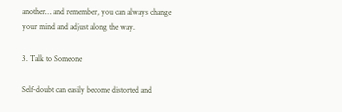another… and remember, you can always change your mind and adjust along the way.

3. Talk to Someone

Self-doubt can easily become distorted and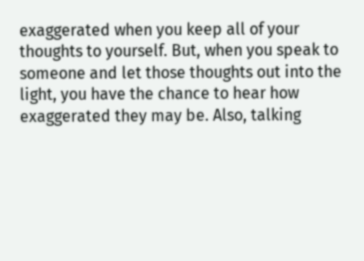exaggerated when you keep all of your thoughts to yourself. But, when you speak to someone and let those thoughts out into the light, you have the chance to hear how exaggerated they may be. Also, talking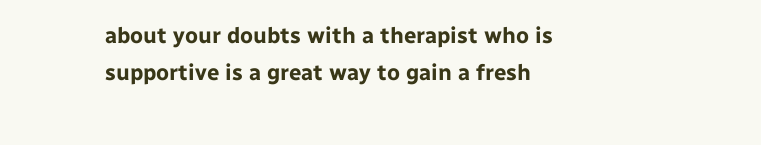about your doubts with a therapist who is supportive is a great way to gain a fresh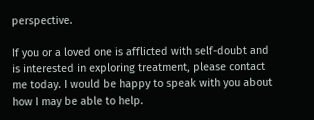perspective.

If you or a loved one is afflicted with self-doubt and is interested in exploring treatment, please contact me today. I would be happy to speak with you about how I may be able to help.